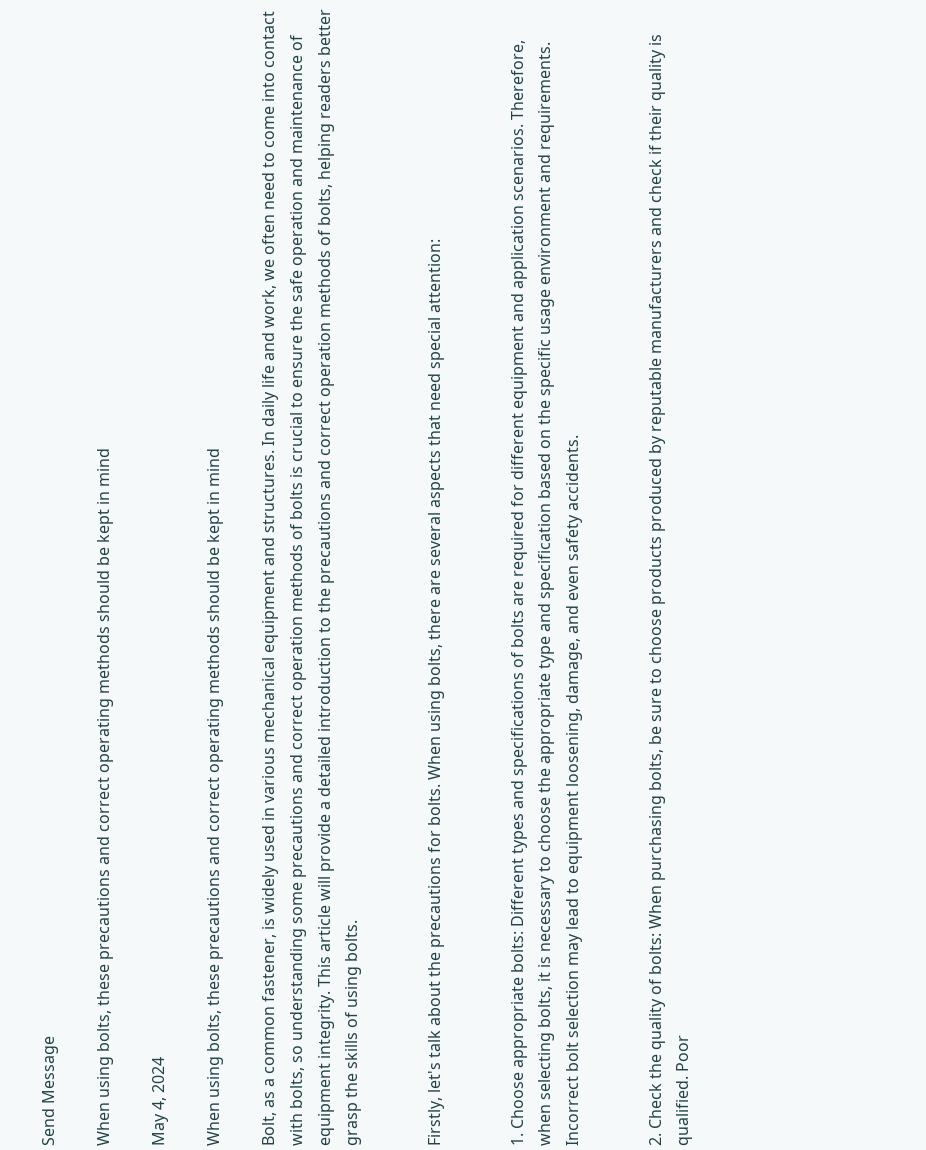Send Message

When using bolts, these precautions and correct operating methods should be kept in mind

May 4, 2024

When using bolts, these precautions and correct operating methods should be kept in mind

Bolt, as a common fastener, is widely used in various mechanical equipment and structures. In daily life and work, we often need to come into contact with bolts, so understanding some precautions and correct operation methods of bolts is crucial to ensure the safe operation and maintenance of equipment integrity. This article will provide a detailed introduction to the precautions and correct operation methods of bolts, helping readers better grasp the skills of using bolts.


Firstly, let's talk about the precautions for bolts. When using bolts, there are several aspects that need special attention:


1. Choose appropriate bolts: Different types and specifications of bolts are required for different equipment and application scenarios. Therefore, when selecting bolts, it is necessary to choose the appropriate type and specification based on the specific usage environment and requirements. Incorrect bolt selection may lead to equipment loosening, damage, and even safety accidents.


2. Check the quality of bolts: When purchasing bolts, be sure to choose products produced by reputable manufacturers and check if their quality is qualified. Poor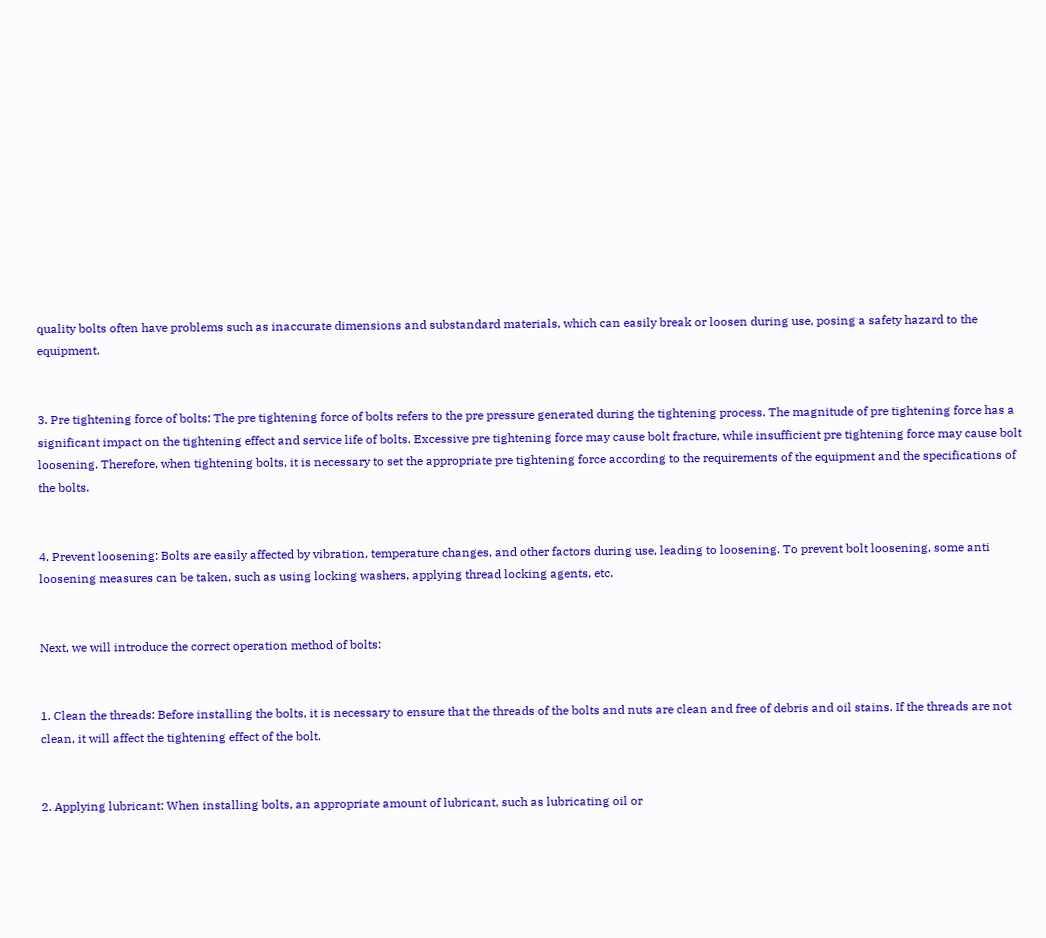quality bolts often have problems such as inaccurate dimensions and substandard materials, which can easily break or loosen during use, posing a safety hazard to the equipment.


3. Pre tightening force of bolts: The pre tightening force of bolts refers to the pre pressure generated during the tightening process. The magnitude of pre tightening force has a significant impact on the tightening effect and service life of bolts. Excessive pre tightening force may cause bolt fracture, while insufficient pre tightening force may cause bolt loosening. Therefore, when tightening bolts, it is necessary to set the appropriate pre tightening force according to the requirements of the equipment and the specifications of the bolts.


4. Prevent loosening: Bolts are easily affected by vibration, temperature changes, and other factors during use, leading to loosening. To prevent bolt loosening, some anti loosening measures can be taken, such as using locking washers, applying thread locking agents, etc.


Next, we will introduce the correct operation method of bolts:


1. Clean the threads: Before installing the bolts, it is necessary to ensure that the threads of the bolts and nuts are clean and free of debris and oil stains. If the threads are not clean, it will affect the tightening effect of the bolt.


2. Applying lubricant: When installing bolts, an appropriate amount of lubricant, such as lubricating oil or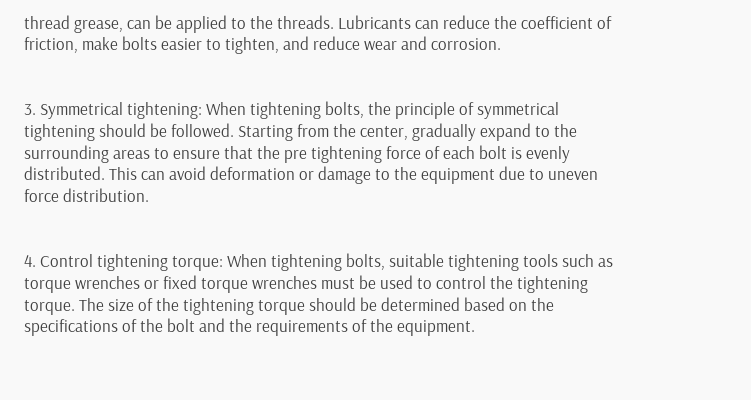thread grease, can be applied to the threads. Lubricants can reduce the coefficient of friction, make bolts easier to tighten, and reduce wear and corrosion.


3. Symmetrical tightening: When tightening bolts, the principle of symmetrical tightening should be followed. Starting from the center, gradually expand to the surrounding areas to ensure that the pre tightening force of each bolt is evenly distributed. This can avoid deformation or damage to the equipment due to uneven force distribution.


4. Control tightening torque: When tightening bolts, suitable tightening tools such as torque wrenches or fixed torque wrenches must be used to control the tightening torque. The size of the tightening torque should be determined based on the specifications of the bolt and the requirements of the equipment.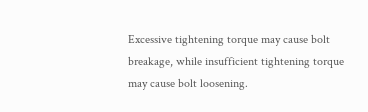Excessive tightening torque may cause bolt breakage, while insufficient tightening torque may cause bolt loosening.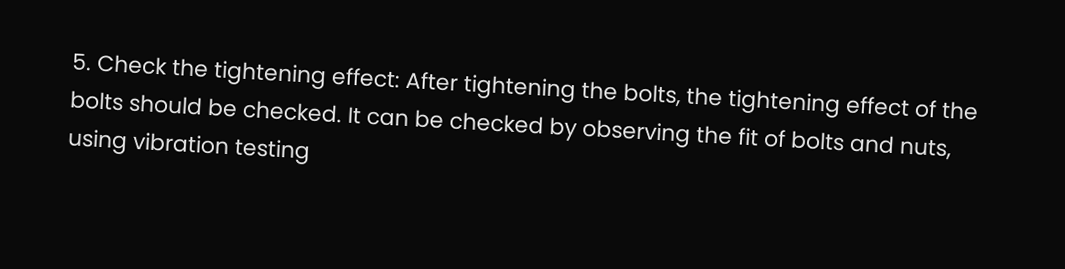5. Check the tightening effect: After tightening the bolts, the tightening effect of the bolts should be checked. It can be checked by observing the fit of bolts and nuts, using vibration testing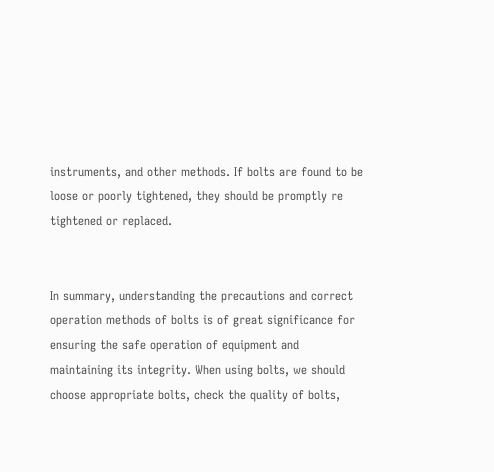instruments, and other methods. If bolts are found to be loose or poorly tightened, they should be promptly re tightened or replaced.


In summary, understanding the precautions and correct operation methods of bolts is of great significance for ensuring the safe operation of equipment and maintaining its integrity. When using bolts, we should choose appropriate bolts, check the quality of bolts,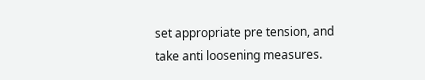set appropriate pre tension, and take anti loosening measures.